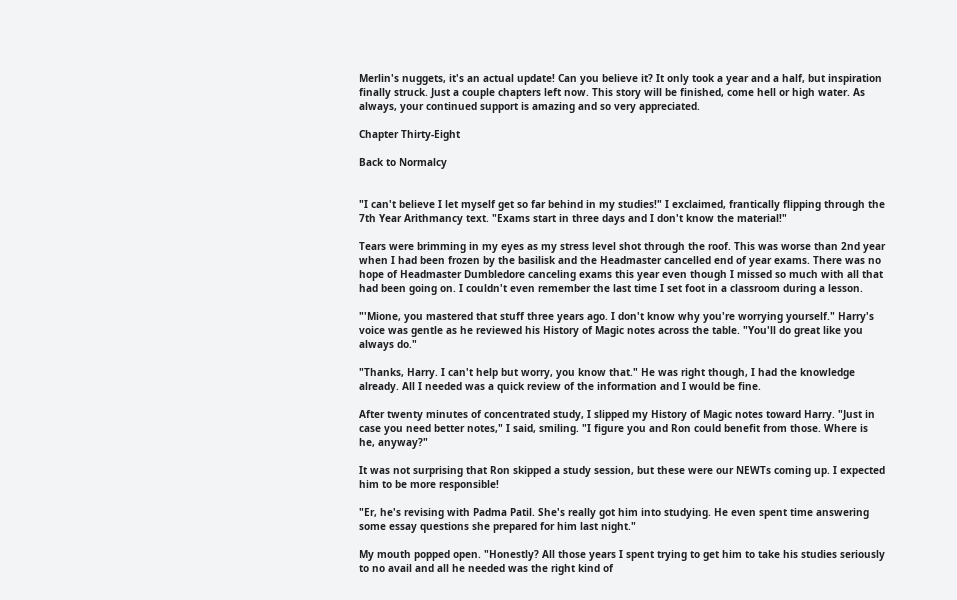Merlin's nuggets, it's an actual update! Can you believe it? It only took a year and a half, but inspiration finally struck. Just a couple chapters left now. This story will be finished, come hell or high water. As always, your continued support is amazing and so very appreciated.

Chapter Thirty-Eight

Back to Normalcy


"I can't believe I let myself get so far behind in my studies!" I exclaimed, frantically flipping through the 7th Year Arithmancy text. "Exams start in three days and I don't know the material!"

Tears were brimming in my eyes as my stress level shot through the roof. This was worse than 2nd year when I had been frozen by the basilisk and the Headmaster cancelled end of year exams. There was no hope of Headmaster Dumbledore canceling exams this year even though I missed so much with all that had been going on. I couldn't even remember the last time I set foot in a classroom during a lesson.

"'Mione, you mastered that stuff three years ago. I don't know why you're worrying yourself." Harry's voice was gentle as he reviewed his History of Magic notes across the table. "You'll do great like you always do."

"Thanks, Harry. I can't help but worry, you know that." He was right though, I had the knowledge already. All I needed was a quick review of the information and I would be fine.

After twenty minutes of concentrated study, I slipped my History of Magic notes toward Harry. "Just in case you need better notes," I said, smiling. "I figure you and Ron could benefit from those. Where is he, anyway?"

It was not surprising that Ron skipped a study session, but these were our NEWTs coming up. I expected him to be more responsible!

"Er, he's revising with Padma Patil. She's really got him into studying. He even spent time answering some essay questions she prepared for him last night."

My mouth popped open. "Honestly? All those years I spent trying to get him to take his studies seriously to no avail and all he needed was the right kind of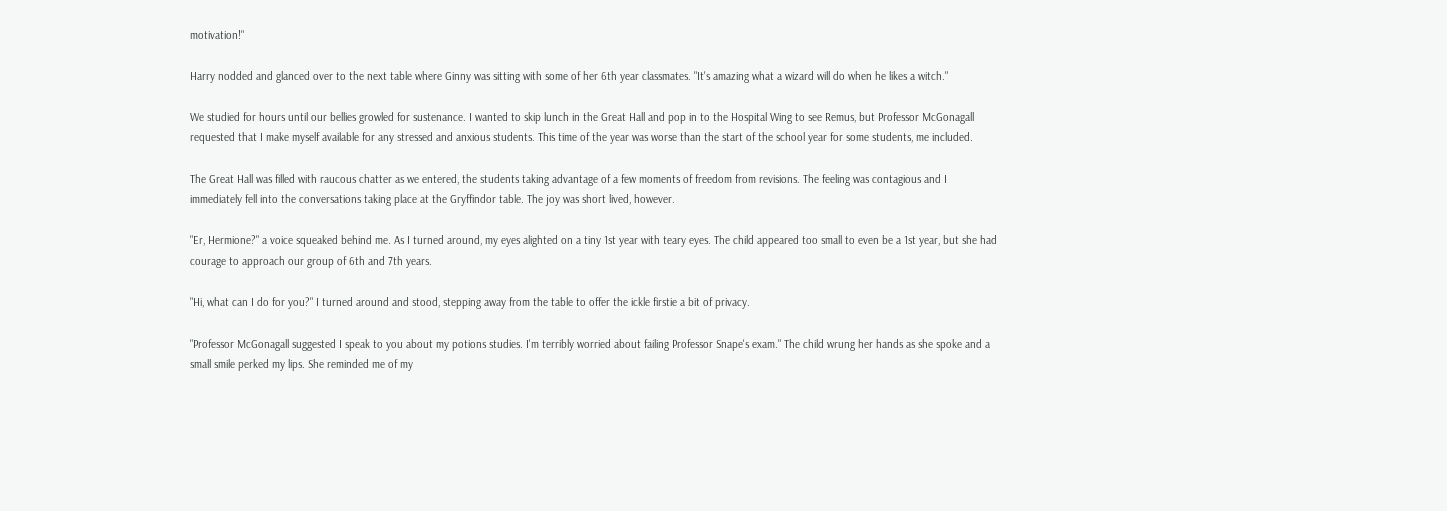motivation!"

Harry nodded and glanced over to the next table where Ginny was sitting with some of her 6th year classmates. "It's amazing what a wizard will do when he likes a witch."

We studied for hours until our bellies growled for sustenance. I wanted to skip lunch in the Great Hall and pop in to the Hospital Wing to see Remus, but Professor McGonagall requested that I make myself available for any stressed and anxious students. This time of the year was worse than the start of the school year for some students, me included.

The Great Hall was filled with raucous chatter as we entered, the students taking advantage of a few moments of freedom from revisions. The feeling was contagious and I immediately fell into the conversations taking place at the Gryffindor table. The joy was short lived, however.

"Er, Hermione?" a voice squeaked behind me. As I turned around, my eyes alighted on a tiny 1st year with teary eyes. The child appeared too small to even be a 1st year, but she had courage to approach our group of 6th and 7th years.

"Hi, what can I do for you?" I turned around and stood, stepping away from the table to offer the ickle firstie a bit of privacy.

"Professor McGonagall suggested I speak to you about my potions studies. I'm terribly worried about failing Professor Snape's exam." The child wrung her hands as she spoke and a small smile perked my lips. She reminded me of my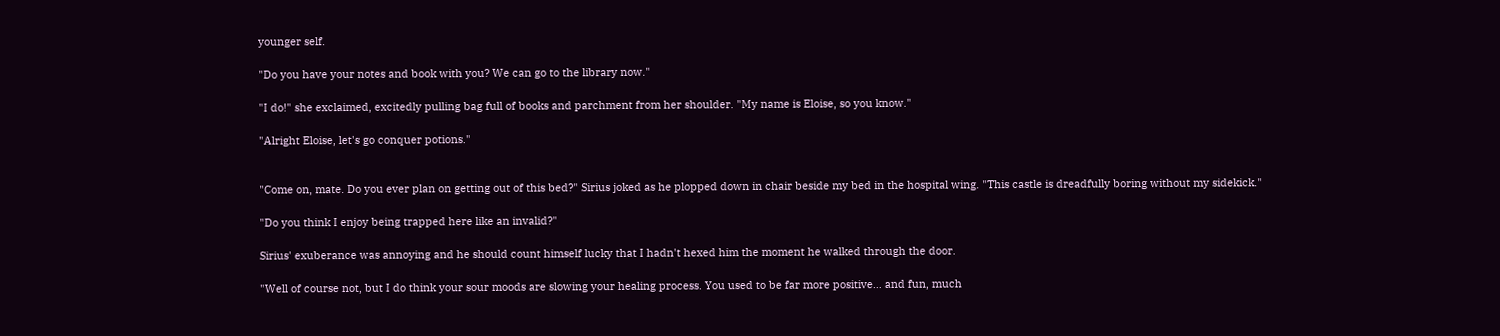younger self.

"Do you have your notes and book with you? We can go to the library now."

"I do!" she exclaimed, excitedly pulling bag full of books and parchment from her shoulder. "My name is Eloise, so you know."

"Alright Eloise, let's go conquer potions."


"Come on, mate. Do you ever plan on getting out of this bed?" Sirius joked as he plopped down in chair beside my bed in the hospital wing. "This castle is dreadfully boring without my sidekick."

"Do you think I enjoy being trapped here like an invalid?"

Sirius' exuberance was annoying and he should count himself lucky that I hadn't hexed him the moment he walked through the door.

"Well of course not, but I do think your sour moods are slowing your healing process. You used to be far more positive… and fun, much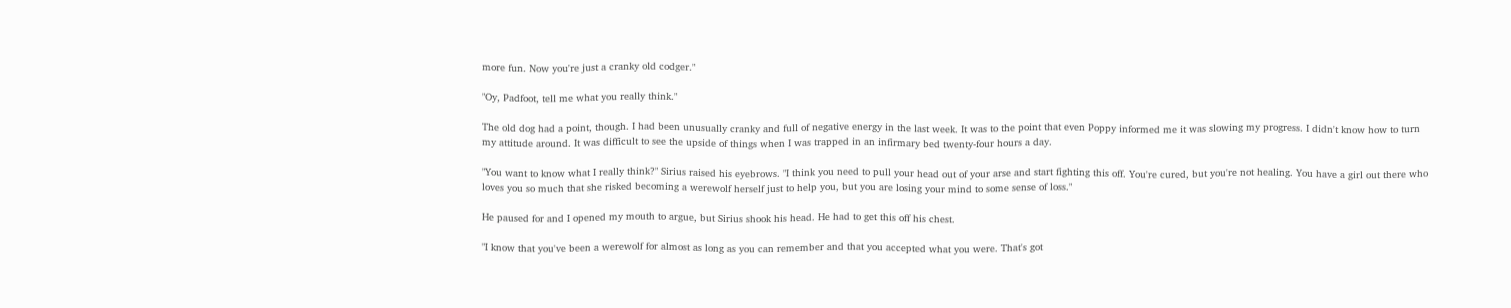more fun. Now you're just a cranky old codger."

"Oy, Padfoot, tell me what you really think."

The old dog had a point, though. I had been unusually cranky and full of negative energy in the last week. It was to the point that even Poppy informed me it was slowing my progress. I didn't know how to turn my attitude around. It was difficult to see the upside of things when I was trapped in an infirmary bed twenty-four hours a day.

"You want to know what I really think?" Sirius raised his eyebrows. "I think you need to pull your head out of your arse and start fighting this off. You're cured, but you're not healing. You have a girl out there who loves you so much that she risked becoming a werewolf herself just to help you, but you are losing your mind to some sense of loss."

He paused for and I opened my mouth to argue, but Sirius shook his head. He had to get this off his chest.

"I know that you've been a werewolf for almost as long as you can remember and that you accepted what you were. That's got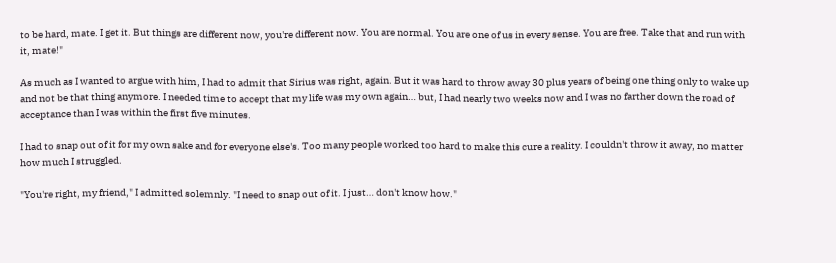to be hard, mate. I get it. But things are different now, you're different now. You are normal. You are one of us in every sense. You are free. Take that and run with it, mate!"

As much as I wanted to argue with him, I had to admit that Sirius was right, again. But it was hard to throw away 30 plus years of being one thing only to wake up and not be that thing anymore. I needed time to accept that my life was my own again… but, I had nearly two weeks now and I was no farther down the road of acceptance than I was within the first five minutes.

I had to snap out of it for my own sake and for everyone else's. Too many people worked too hard to make this cure a reality. I couldn't throw it away, no matter how much I struggled.

"You're right, my friend," I admitted solemnly. "I need to snap out of it. I just… don't know how."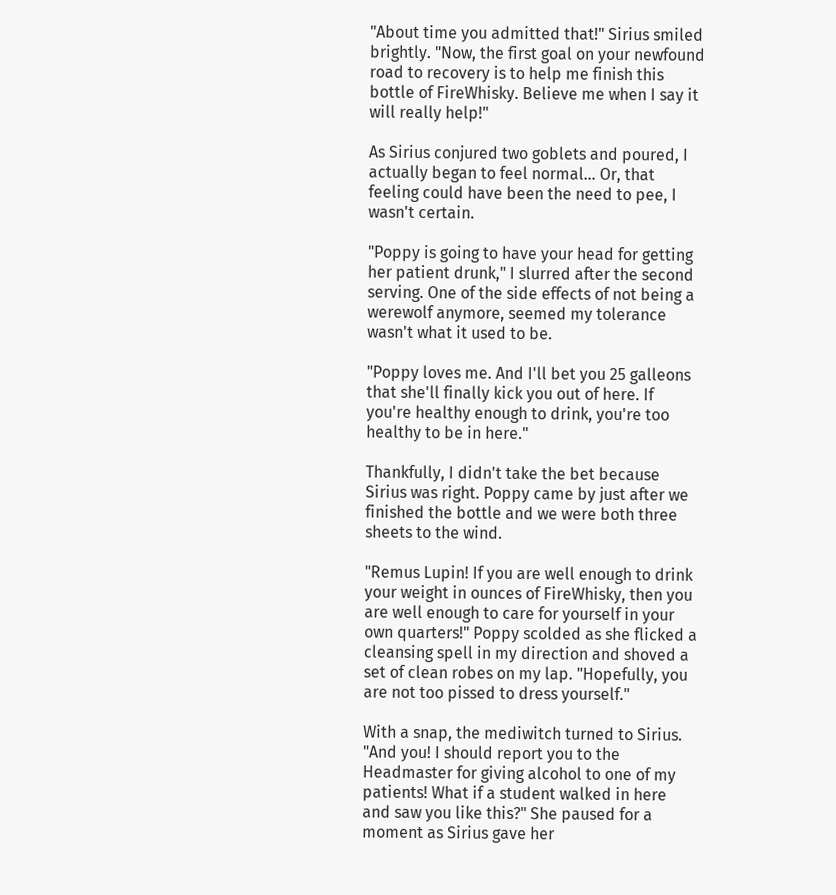"About time you admitted that!" Sirius smiled brightly. "Now, the first goal on your newfound road to recovery is to help me finish this bottle of FireWhisky. Believe me when I say it will really help!"

As Sirius conjured two goblets and poured, I actually began to feel normal… Or, that feeling could have been the need to pee, I wasn't certain.

"Poppy is going to have your head for getting her patient drunk," I slurred after the second serving. One of the side effects of not being a werewolf anymore, seemed my tolerance wasn't what it used to be.

"Poppy loves me. And I'll bet you 25 galleons that she'll finally kick you out of here. If you're healthy enough to drink, you're too healthy to be in here."

Thankfully, I didn't take the bet because Sirius was right. Poppy came by just after we finished the bottle and we were both three sheets to the wind.

"Remus Lupin! If you are well enough to drink your weight in ounces of FireWhisky, then you are well enough to care for yourself in your own quarters!" Poppy scolded as she flicked a cleansing spell in my direction and shoved a set of clean robes on my lap. "Hopefully, you are not too pissed to dress yourself."

With a snap, the mediwitch turned to Sirius. "And you! I should report you to the Headmaster for giving alcohol to one of my patients! What if a student walked in here and saw you like this?" She paused for a moment as Sirius gave her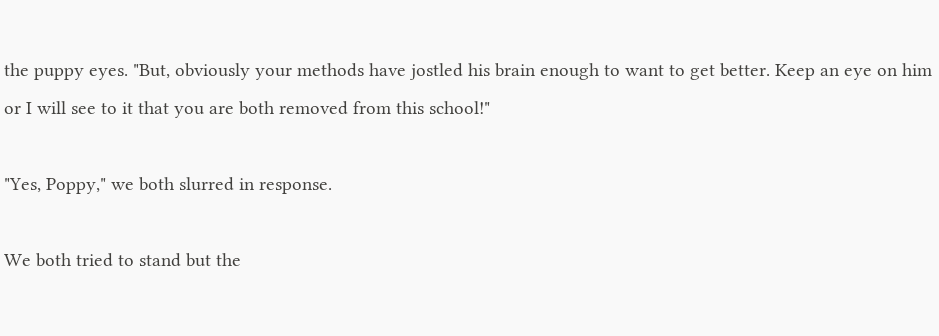the puppy eyes. "But, obviously your methods have jostled his brain enough to want to get better. Keep an eye on him or I will see to it that you are both removed from this school!"

"Yes, Poppy," we both slurred in response.

We both tried to stand but the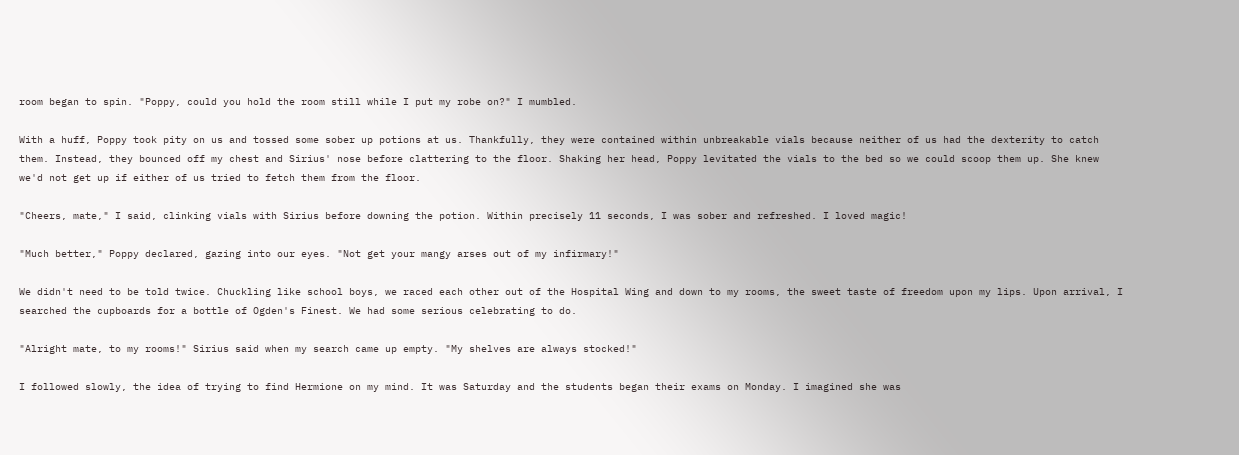room began to spin. "Poppy, could you hold the room still while I put my robe on?" I mumbled.

With a huff, Poppy took pity on us and tossed some sober up potions at us. Thankfully, they were contained within unbreakable vials because neither of us had the dexterity to catch them. Instead, they bounced off my chest and Sirius' nose before clattering to the floor. Shaking her head, Poppy levitated the vials to the bed so we could scoop them up. She knew we'd not get up if either of us tried to fetch them from the floor.

"Cheers, mate," I said, clinking vials with Sirius before downing the potion. Within precisely 11 seconds, I was sober and refreshed. I loved magic!

"Much better," Poppy declared, gazing into our eyes. "Not get your mangy arses out of my infirmary!"

We didn't need to be told twice. Chuckling like school boys, we raced each other out of the Hospital Wing and down to my rooms, the sweet taste of freedom upon my lips. Upon arrival, I searched the cupboards for a bottle of Ogden's Finest. We had some serious celebrating to do.

"Alright mate, to my rooms!" Sirius said when my search came up empty. "My shelves are always stocked!"

I followed slowly, the idea of trying to find Hermione on my mind. It was Saturday and the students began their exams on Monday. I imagined she was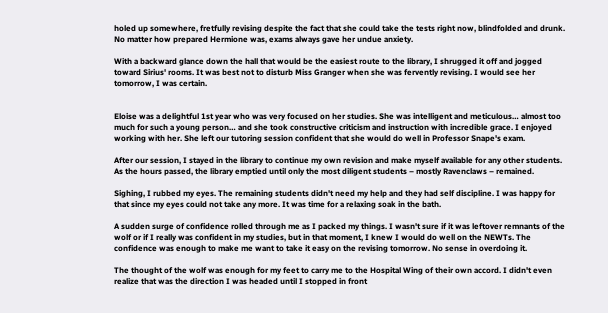holed up somewhere, fretfully revising despite the fact that she could take the tests right now, blindfolded and drunk. No matter how prepared Hermione was, exams always gave her undue anxiety.

With a backward glance down the hall that would be the easiest route to the library, I shrugged it off and jogged toward Sirius' rooms. It was best not to disturb Miss Granger when she was fervently revising. I would see her tomorrow, I was certain.


Eloise was a delightful 1st year who was very focused on her studies. She was intelligent and meticulous… almost too much for such a young person… and she took constructive criticism and instruction with incredible grace. I enjoyed working with her. She left our tutoring session confident that she would do well in Professor Snape's exam.

After our session, I stayed in the library to continue my own revision and make myself available for any other students. As the hours passed, the library emptied until only the most diligent students – mostly Ravenclaws – remained.

Sighing, I rubbed my eyes. The remaining students didn't need my help and they had self discipline. I was happy for that since my eyes could not take any more. It was time for a relaxing soak in the bath.

A sudden surge of confidence rolled through me as I packed my things. I wasn't sure if it was leftover remnants of the wolf or if I really was confident in my studies, but in that moment, I knew I would do well on the NEWTs. The confidence was enough to make me want to take it easy on the revising tomorrow. No sense in overdoing it.

The thought of the wolf was enough for my feet to carry me to the Hospital Wing of their own accord. I didn't even realize that was the direction I was headed until I stopped in front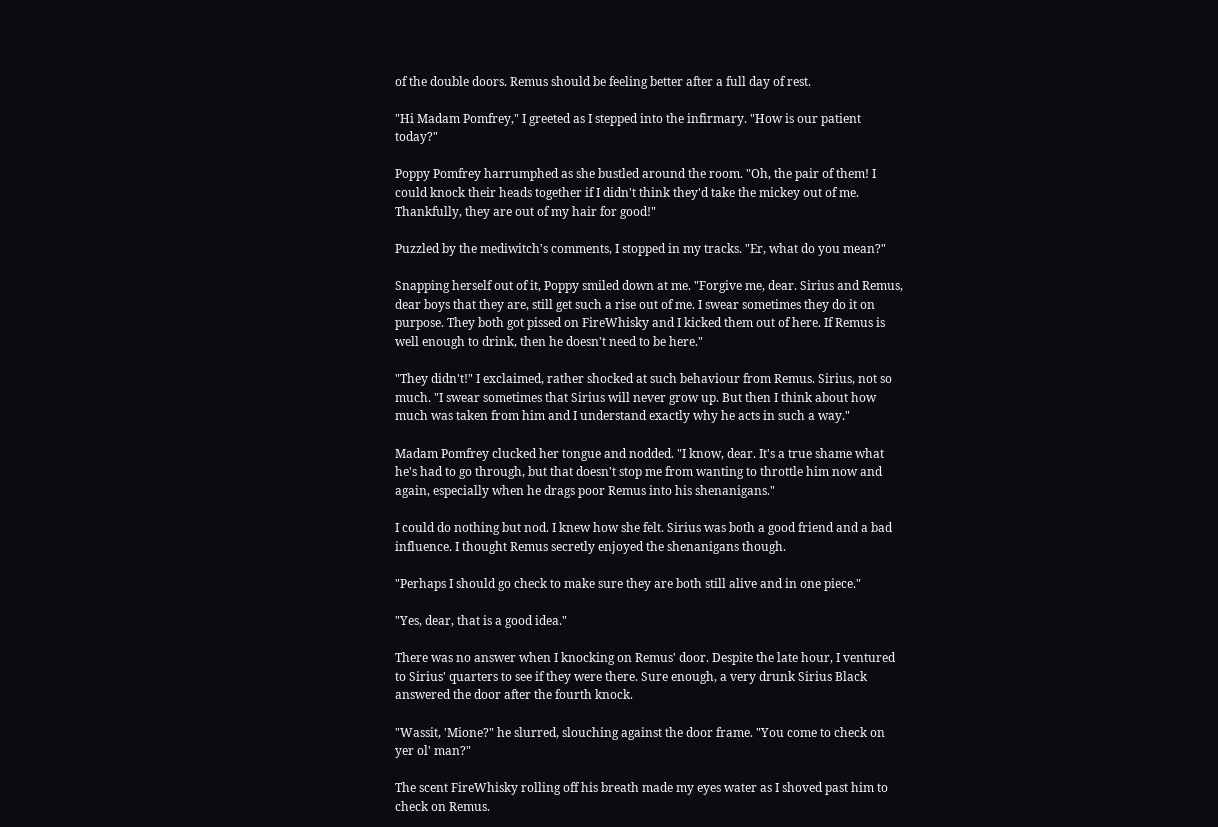of the double doors. Remus should be feeling better after a full day of rest.

"Hi Madam Pomfrey," I greeted as I stepped into the infirmary. "How is our patient today?"

Poppy Pomfrey harrumphed as she bustled around the room. "Oh, the pair of them! I could knock their heads together if I didn't think they'd take the mickey out of me. Thankfully, they are out of my hair for good!"

Puzzled by the mediwitch's comments, I stopped in my tracks. "Er, what do you mean?"

Snapping herself out of it, Poppy smiled down at me. "Forgive me, dear. Sirius and Remus, dear boys that they are, still get such a rise out of me. I swear sometimes they do it on purpose. They both got pissed on FireWhisky and I kicked them out of here. If Remus is well enough to drink, then he doesn't need to be here."

"They didn't!" I exclaimed, rather shocked at such behaviour from Remus. Sirius, not so much. "I swear sometimes that Sirius will never grow up. But then I think about how much was taken from him and I understand exactly why he acts in such a way."

Madam Pomfrey clucked her tongue and nodded. "I know, dear. It's a true shame what he's had to go through, but that doesn't stop me from wanting to throttle him now and again, especially when he drags poor Remus into his shenanigans."

I could do nothing but nod. I knew how she felt. Sirius was both a good friend and a bad influence. I thought Remus secretly enjoyed the shenanigans though.

"Perhaps I should go check to make sure they are both still alive and in one piece."

"Yes, dear, that is a good idea."

There was no answer when I knocking on Remus' door. Despite the late hour, I ventured to Sirius' quarters to see if they were there. Sure enough, a very drunk Sirius Black answered the door after the fourth knock.

"Wassit, 'Mione?" he slurred, slouching against the door frame. "You come to check on yer ol' man?"

The scent FireWhisky rolling off his breath made my eyes water as I shoved past him to check on Remus.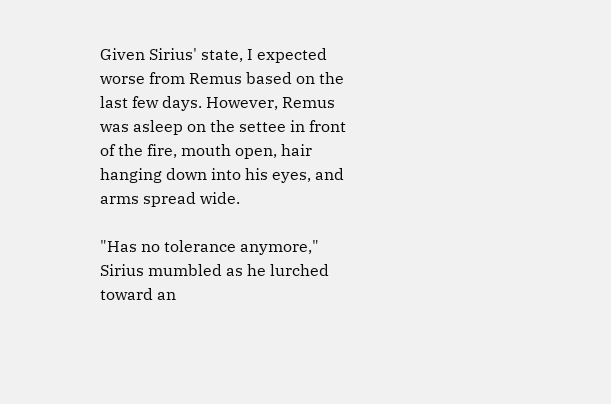Given Sirius' state, I expected worse from Remus based on the last few days. However, Remus was asleep on the settee in front of the fire, mouth open, hair hanging down into his eyes, and arms spread wide.

"Has no tolerance anymore," Sirius mumbled as he lurched toward an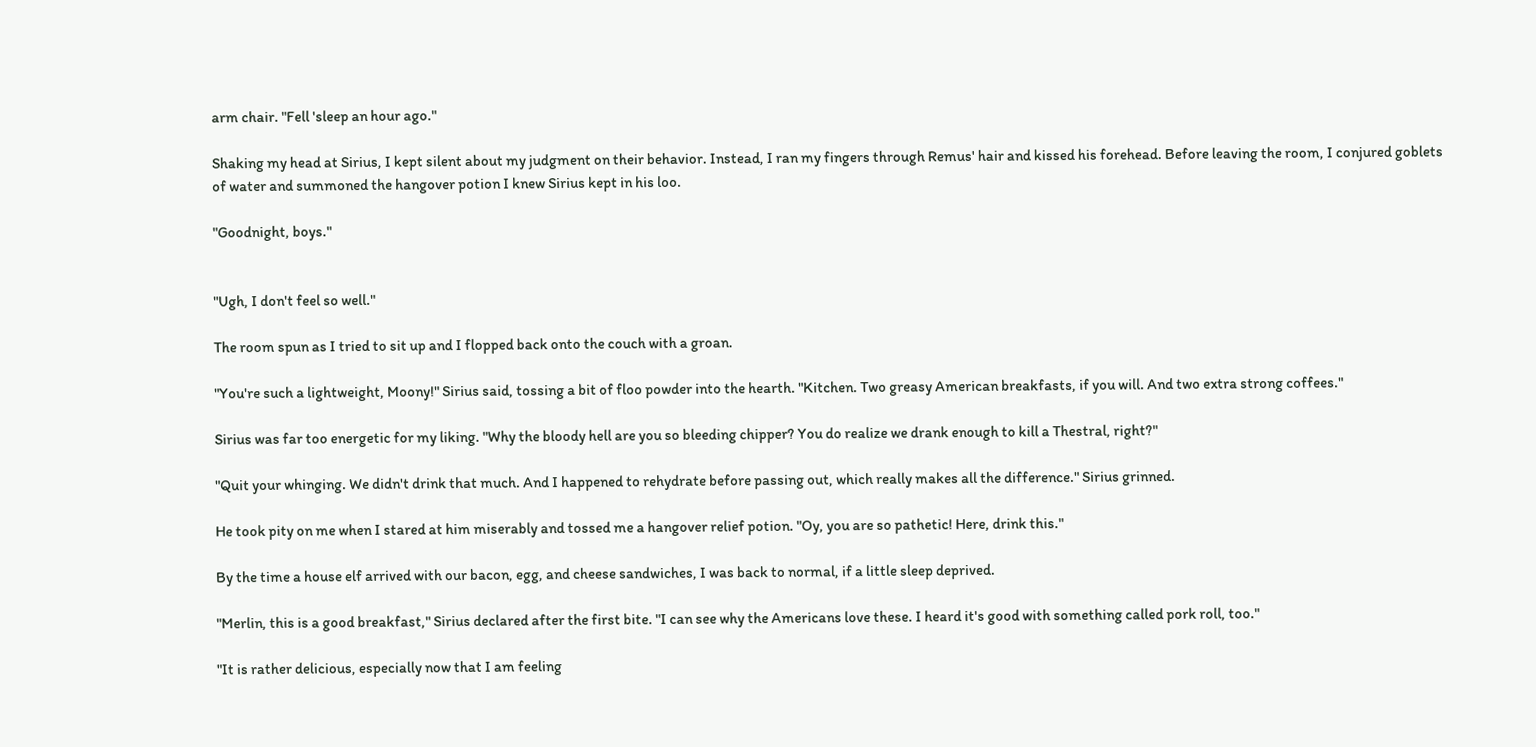arm chair. "Fell 'sleep an hour ago."

Shaking my head at Sirius, I kept silent about my judgment on their behavior. Instead, I ran my fingers through Remus' hair and kissed his forehead. Before leaving the room, I conjured goblets of water and summoned the hangover potion I knew Sirius kept in his loo.

"Goodnight, boys."


"Ugh, I don't feel so well."

The room spun as I tried to sit up and I flopped back onto the couch with a groan.

"You're such a lightweight, Moony!" Sirius said, tossing a bit of floo powder into the hearth. "Kitchen. Two greasy American breakfasts, if you will. And two extra strong coffees."

Sirius was far too energetic for my liking. "Why the bloody hell are you so bleeding chipper? You do realize we drank enough to kill a Thestral, right?"

"Quit your whinging. We didn't drink that much. And I happened to rehydrate before passing out, which really makes all the difference." Sirius grinned.

He took pity on me when I stared at him miserably and tossed me a hangover relief potion. "Oy, you are so pathetic! Here, drink this."

By the time a house elf arrived with our bacon, egg, and cheese sandwiches, I was back to normal, if a little sleep deprived.

"Merlin, this is a good breakfast," Sirius declared after the first bite. "I can see why the Americans love these. I heard it's good with something called pork roll, too."

"It is rather delicious, especially now that I am feeling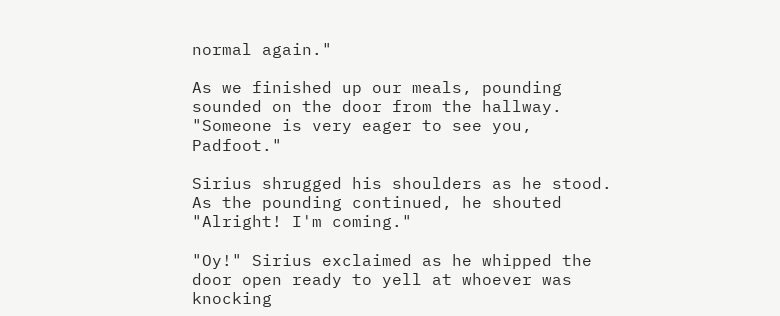normal again."

As we finished up our meals, pounding sounded on the door from the hallway. "Someone is very eager to see you, Padfoot."

Sirius shrugged his shoulders as he stood. As the pounding continued, he shouted "Alright! I'm coming."

"Oy!" Sirius exclaimed as he whipped the door open ready to yell at whoever was knocking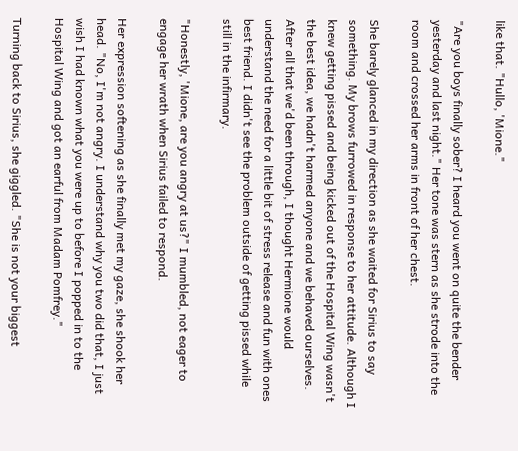like that. "Hullo, 'Mione."

"Are you boys finally sober? I heard you went on quite the bender yesterday and last night." Her tone was stern as she strode into the room and crossed her arms in front of her chest.

She barely glanced in my direction as she waited for Sirius to say something. My brows furrowed in response to her attitude. Although I knew getting pissed and being kicked out of the Hospital Wing wasn't the best idea, we hadn't harmed anyone and we behaved ourselves. After all that we'd been through, I thought Hermione would understand the need for a little bit of stress release and fun with ones best friend. I didn't see the problem outside of getting pissed while still in the infirmary.

"Honestly, 'Mione, are you angry at us?" I mumbled, not eager to engage her wrath when Sirius failed to respond.

Her expression softening as she finally met my gaze, she shook her head. "No, I'm not angry. I understand why you two did that, I just wish I had known what you were up to before I popped in to the Hospital Wing and got an earful from Madam Pomfrey."

Turning back to Sirius, she giggled. "She is not your biggest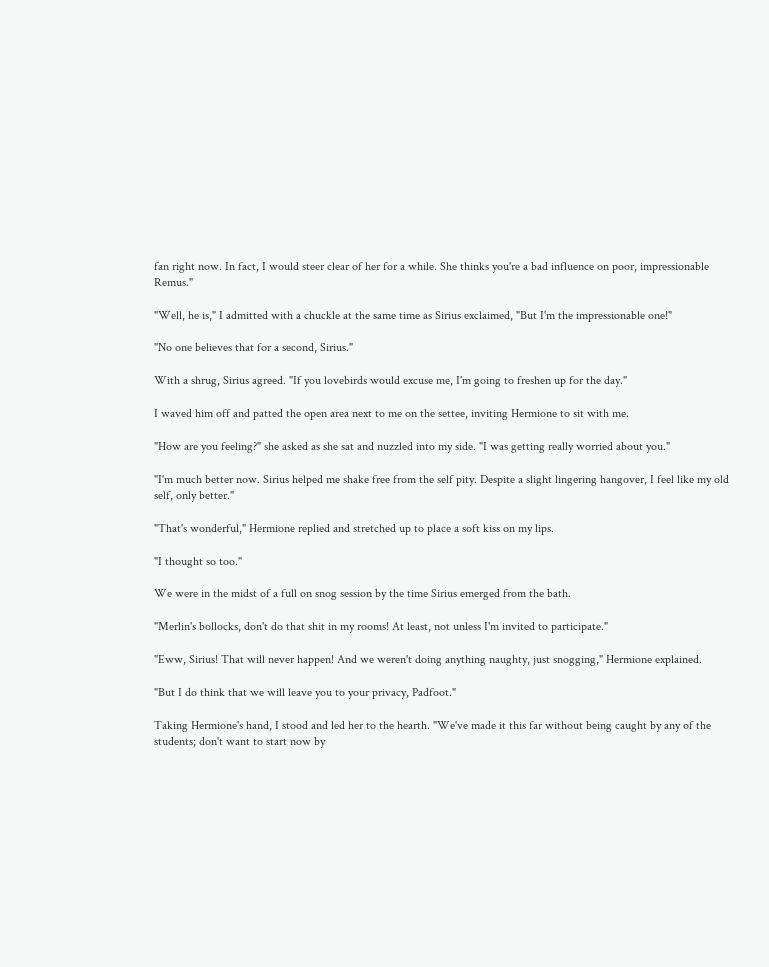fan right now. In fact, I would steer clear of her for a while. She thinks you're a bad influence on poor, impressionable Remus."

"Well, he is," I admitted with a chuckle at the same time as Sirius exclaimed, "But I'm the impressionable one!"

"No one believes that for a second, Sirius."

With a shrug, Sirius agreed. "If you lovebirds would excuse me, I'm going to freshen up for the day."

I waved him off and patted the open area next to me on the settee, inviting Hermione to sit with me.

"How are you feeling?" she asked as she sat and nuzzled into my side. "I was getting really worried about you."

"I'm much better now. Sirius helped me shake free from the self pity. Despite a slight lingering hangover, I feel like my old self, only better."

"That's wonderful," Hermione replied and stretched up to place a soft kiss on my lips.

"I thought so too."

We were in the midst of a full on snog session by the time Sirius emerged from the bath.

"Merlin's bollocks, don't do that shit in my rooms! At least, not unless I'm invited to participate."

"Eww, Sirius! That will never happen! And we weren't doing anything naughty, just snogging," Hermione explained.

"But I do think that we will leave you to your privacy, Padfoot."

Taking Hermione's hand, I stood and led her to the hearth. "We've made it this far without being caught by any of the students; don't want to start now by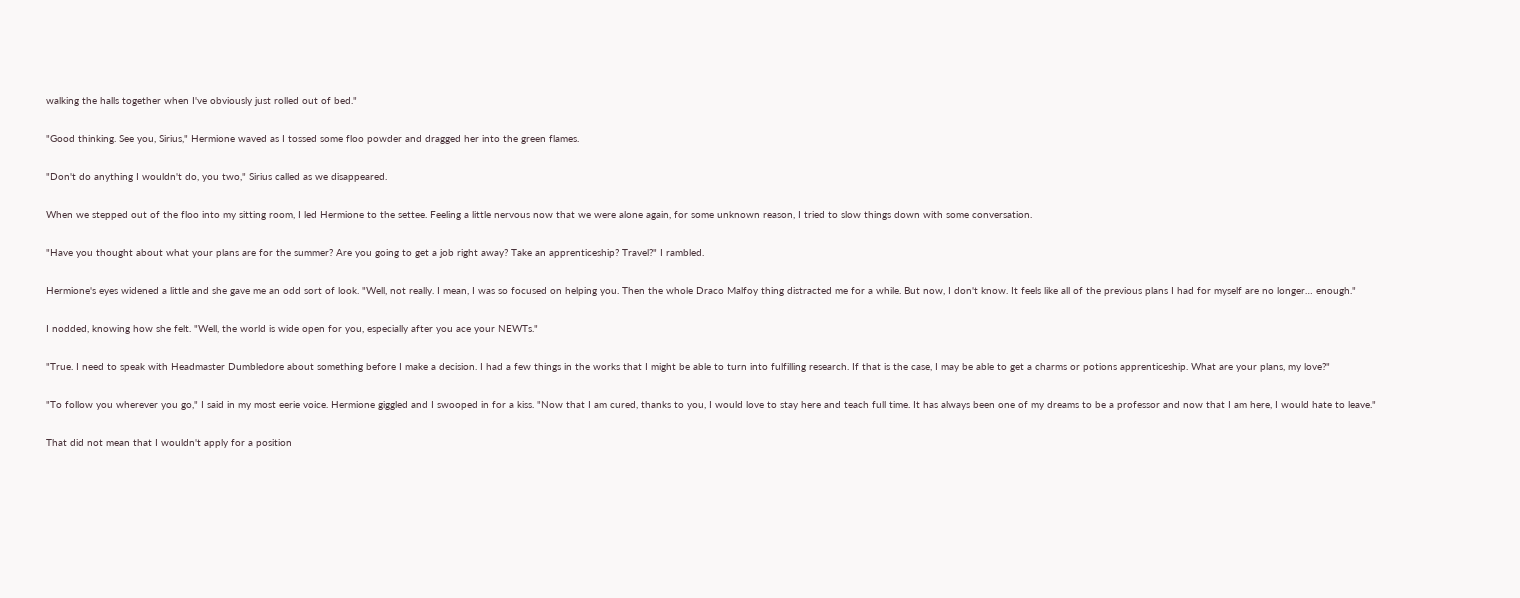walking the halls together when I've obviously just rolled out of bed."

"Good thinking. See you, Sirius," Hermione waved as I tossed some floo powder and dragged her into the green flames.

"Don't do anything I wouldn't do, you two," Sirius called as we disappeared.

When we stepped out of the floo into my sitting room, I led Hermione to the settee. Feeling a little nervous now that we were alone again, for some unknown reason, I tried to slow things down with some conversation.

"Have you thought about what your plans are for the summer? Are you going to get a job right away? Take an apprenticeship? Travel?" I rambled.

Hermione's eyes widened a little and she gave me an odd sort of look. "Well, not really. I mean, I was so focused on helping you. Then the whole Draco Malfoy thing distracted me for a while. But now, I don't know. It feels like all of the previous plans I had for myself are no longer… enough."

I nodded, knowing how she felt. "Well, the world is wide open for you, especially after you ace your NEWTs."

"True. I need to speak with Headmaster Dumbledore about something before I make a decision. I had a few things in the works that I might be able to turn into fulfilling research. If that is the case, I may be able to get a charms or potions apprenticeship. What are your plans, my love?"

"To follow you wherever you go," I said in my most eerie voice. Hermione giggled and I swooped in for a kiss. "Now that I am cured, thanks to you, I would love to stay here and teach full time. It has always been one of my dreams to be a professor and now that I am here, I would hate to leave."

That did not mean that I wouldn't apply for a position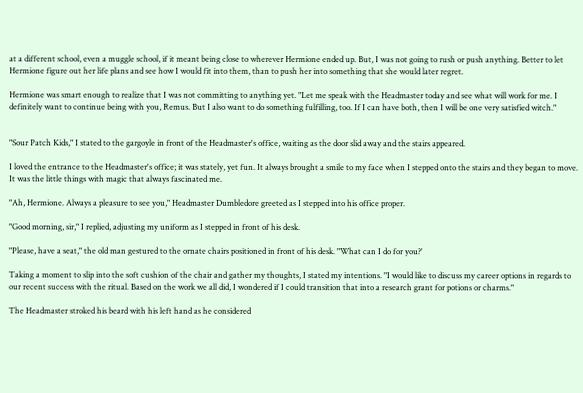at a different school, even a muggle school, if it meant being close to wherever Hermione ended up. But, I was not going to rush or push anything. Better to let Hermione figure out her life plans and see how I would fit into them, than to push her into something that she would later regret.

Hermione was smart enough to realize that I was not committing to anything yet. "Let me speak with the Headmaster today and see what will work for me. I definitely want to continue being with you, Remus. But I also want to do something fulfilling, too. If I can have both, then I will be one very satisfied witch."


"Sour Patch Kids," I stated to the gargoyle in front of the Headmaster's office, waiting as the door slid away and the stairs appeared.

I loved the entrance to the Headmaster's office; it was stately, yet fun. It always brought a smile to my face when I stepped onto the stairs and they began to move. It was the little things with magic that always fascinated me.

"Ah, Hermione. Always a pleasure to see you," Headmaster Dumbledore greeted as I stepped into his office proper.

"Good morning, sir," I replied, adjusting my uniform as I stepped in front of his desk.

"Please, have a seat," the old man gestured to the ornate chairs positioned in front of his desk. "What can I do for you?'

Taking a moment to slip into the soft cushion of the chair and gather my thoughts, I stated my intentions. "I would like to discuss my career options in regards to our recent success with the ritual. Based on the work we all did, I wondered if I could transition that into a research grant for potions or charms."

The Headmaster stroked his beard with his left hand as he considered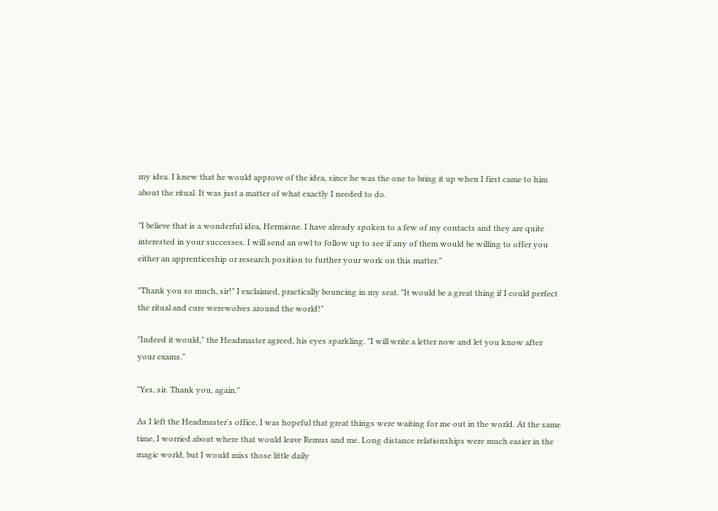my idea. I knew that he would approve of the idea, since he was the one to bring it up when I first came to him about the ritual. It was just a matter of what exactly I needed to do.

"I believe that is a wonderful idea, Hermione. I have already spoken to a few of my contacts and they are quite interested in your successes. I will send an owl to follow up to see if any of them would be willing to offer you either an apprenticeship or research position to further your work on this matter."

"Thank you so much, sir!" I exclaimed, practically bouncing in my seat. "It would be a great thing if I could perfect the ritual and cure werewolves around the world!"

"Indeed it would," the Headmaster agreed, his eyes sparkling. "I will write a letter now and let you know after your exams."

"Yes, sir. Thank you, again."

As I left the Headmaster's office, I was hopeful that great things were waiting for me out in the world. At the same time, I worried about where that would leave Remus and me. Long distance relationships were much easier in the magic world, but I would miss those little daily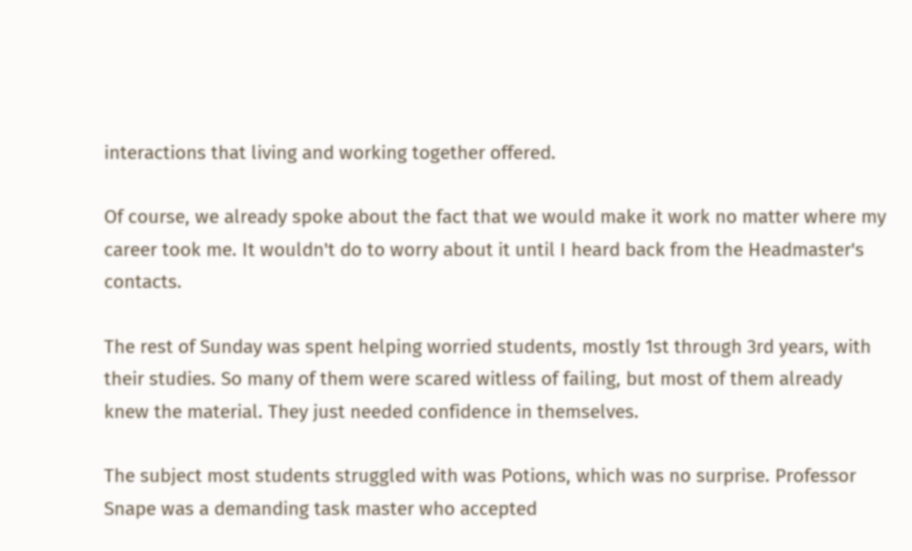interactions that living and working together offered.

Of course, we already spoke about the fact that we would make it work no matter where my career took me. It wouldn't do to worry about it until I heard back from the Headmaster's contacts.

The rest of Sunday was spent helping worried students, mostly 1st through 3rd years, with their studies. So many of them were scared witless of failing, but most of them already knew the material. They just needed confidence in themselves.

The subject most students struggled with was Potions, which was no surprise. Professor Snape was a demanding task master who accepted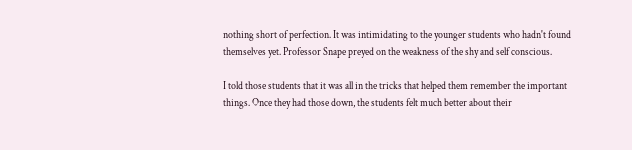nothing short of perfection. It was intimidating to the younger students who hadn't found themselves yet. Professor Snape preyed on the weakness of the shy and self conscious.

I told those students that it was all in the tricks that helped them remember the important things. Once they had those down, the students felt much better about their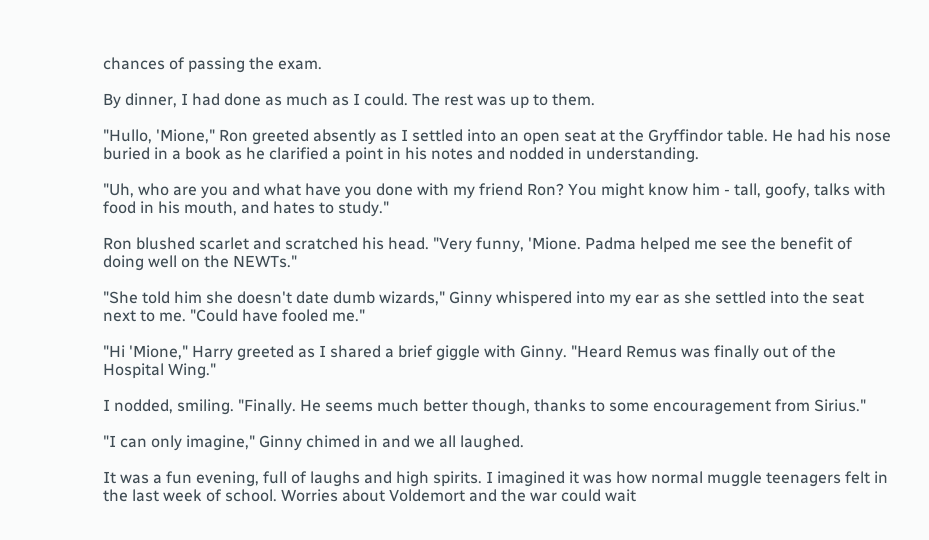chances of passing the exam.

By dinner, I had done as much as I could. The rest was up to them.

"Hullo, 'Mione," Ron greeted absently as I settled into an open seat at the Gryffindor table. He had his nose buried in a book as he clarified a point in his notes and nodded in understanding.

"Uh, who are you and what have you done with my friend Ron? You might know him - tall, goofy, talks with food in his mouth, and hates to study."

Ron blushed scarlet and scratched his head. "Very funny, 'Mione. Padma helped me see the benefit of doing well on the NEWTs."

"She told him she doesn't date dumb wizards," Ginny whispered into my ear as she settled into the seat next to me. "Could have fooled me."

"Hi 'Mione," Harry greeted as I shared a brief giggle with Ginny. "Heard Remus was finally out of the Hospital Wing."

I nodded, smiling. "Finally. He seems much better though, thanks to some encouragement from Sirius."

"I can only imagine," Ginny chimed in and we all laughed.

It was a fun evening, full of laughs and high spirits. I imagined it was how normal muggle teenagers felt in the last week of school. Worries about Voldemort and the war could wait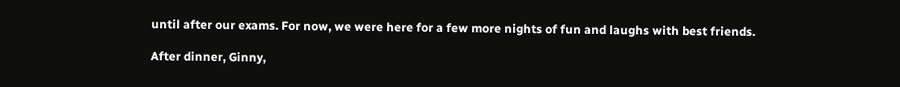until after our exams. For now, we were here for a few more nights of fun and laughs with best friends.

After dinner, Ginny,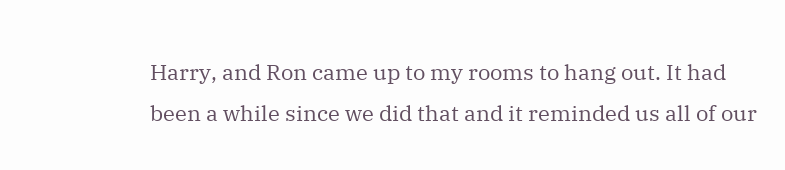Harry, and Ron came up to my rooms to hang out. It had been a while since we did that and it reminded us all of our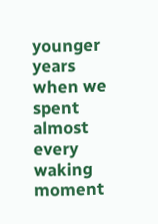younger years when we spent almost every waking moment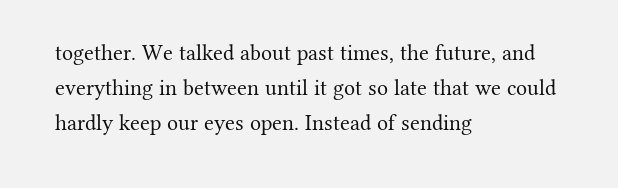together. We talked about past times, the future, and everything in between until it got so late that we could hardly keep our eyes open. Instead of sending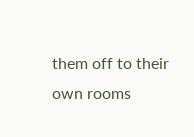them off to their own rooms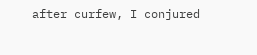after curfew, I conjured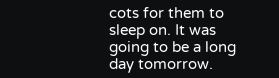cots for them to sleep on. It was going to be a long day tomorrow.